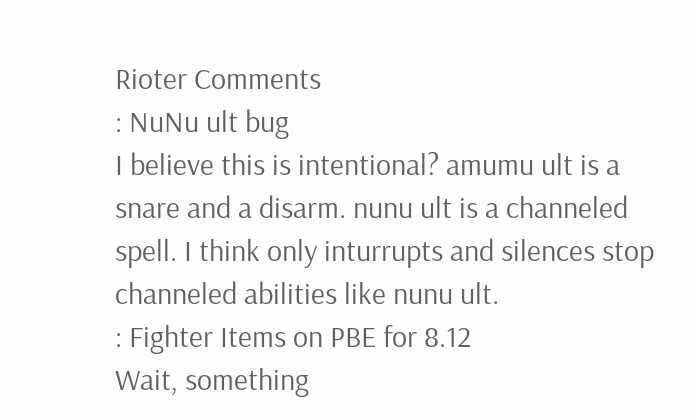Rioter Comments
: NuNu ult bug
I believe this is intentional? amumu ult is a snare and a disarm. nunu ult is a channeled spell. I think only inturrupts and silences stop channeled abilities like nunu ult.
: Fighter Items on PBE for 8.12
Wait, something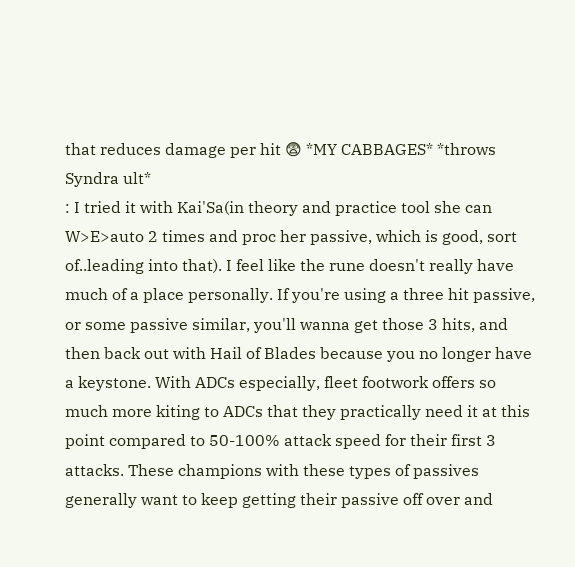that reduces damage per hit 😨 *MY CABBAGES* *throws Syndra ult*
: I tried it with Kai'Sa(in theory and practice tool she can W>E>auto 2 times and proc her passive, which is good, sort of..leading into that). I feel like the rune doesn't really have much of a place personally. If you're using a three hit passive, or some passive similar, you'll wanna get those 3 hits, and then back out with Hail of Blades because you no longer have a keystone. With ADCs especially, fleet footwork offers so much more kiting to ADCs that they practically need it at this point compared to 50-100% attack speed for their first 3 attacks. These champions with these types of passives generally want to keep getting their passive off over and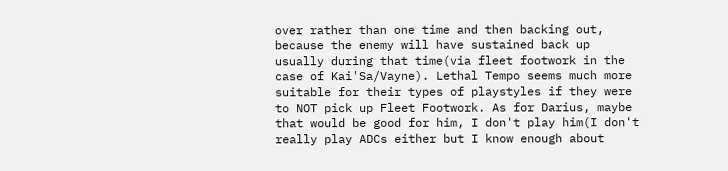over rather than one time and then backing out, because the enemy will have sustained back up usually during that time(via fleet footwork in the case of Kai'Sa/Vayne). Lethal Tempo seems much more suitable for their types of playstyles if they were to NOT pick up Fleet Footwork. As for Darius, maybe that would be good for him, I don't play him(I don't really play ADCs either but I know enough about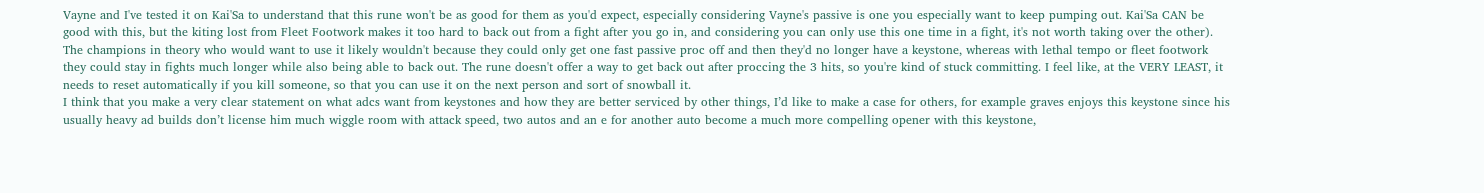Vayne and I've tested it on Kai'Sa to understand that this rune won't be as good for them as you'd expect, especially considering Vayne's passive is one you especially want to keep pumping out. Kai'Sa CAN be good with this, but the kiting lost from Fleet Footwork makes it too hard to back out from a fight after you go in, and considering you can only use this one time in a fight, it's not worth taking over the other). The champions in theory who would want to use it likely wouldn't because they could only get one fast passive proc off and then they'd no longer have a keystone, whereas with lethal tempo or fleet footwork they could stay in fights much longer while also being able to back out. The rune doesn't offer a way to get back out after proccing the 3 hits, so you're kind of stuck committing. I feel like, at the VERY LEAST, it needs to reset automatically if you kill someone, so that you can use it on the next person and sort of snowball it.
I think that you make a very clear statement on what adcs want from keystones and how they are better serviced by other things, I’d like to make a case for others, for example graves enjoys this keystone since his usually heavy ad builds don’t license him much wiggle room with attack speed, two autos and an e for another auto become a much more compelling opener with this keystone,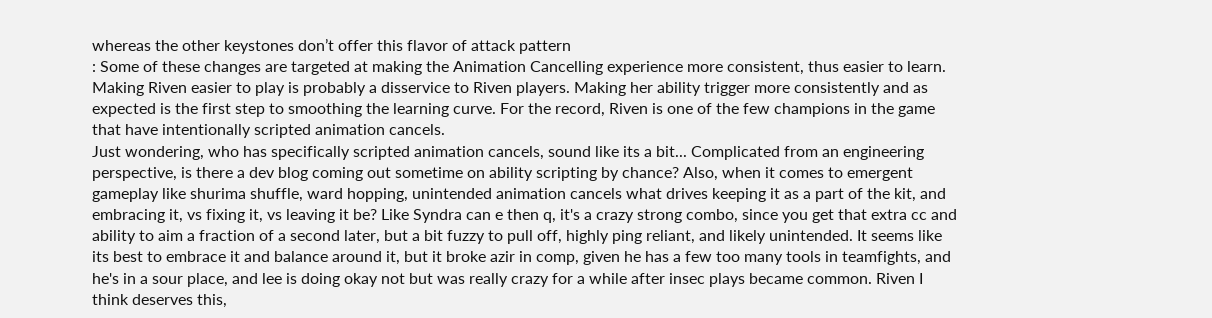whereas the other keystones don’t offer this flavor of attack pattern
: Some of these changes are targeted at making the Animation Cancelling experience more consistent, thus easier to learn. Making Riven easier to play is probably a disservice to Riven players. Making her ability trigger more consistently and as expected is the first step to smoothing the learning curve. For the record, Riven is one of the few champions in the game that have intentionally scripted animation cancels.
Just wondering, who has specifically scripted animation cancels, sound like its a bit... Complicated from an engineering perspective, is there a dev blog coming out sometime on ability scripting by chance? Also, when it comes to emergent gameplay like shurima shuffle, ward hopping, unintended animation cancels what drives keeping it as a part of the kit, and embracing it, vs fixing it, vs leaving it be? Like Syndra can e then q, it's a crazy strong combo, since you get that extra cc and ability to aim a fraction of a second later, but a bit fuzzy to pull off, highly ping reliant, and likely unintended. It seems like its best to embrace it and balance around it, but it broke azir in comp, given he has a few too many tools in teamfights, and he's in a sour place, and lee is doing okay not but was really crazy for a while after insec plays became common. Riven I think deserves this,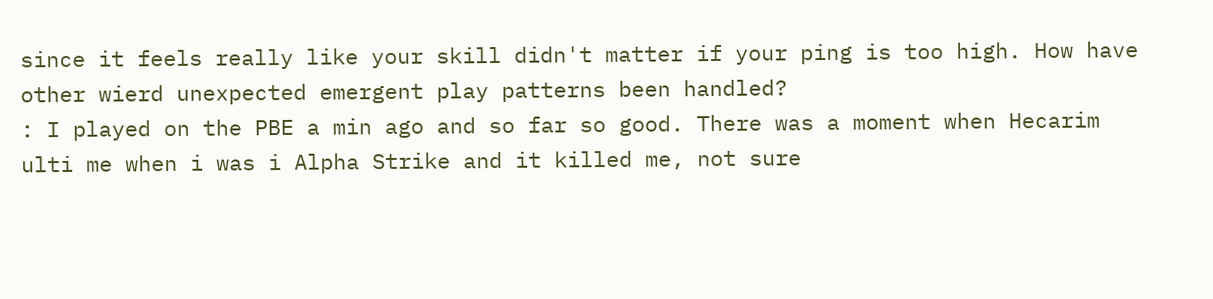since it feels really like your skill didn't matter if your ping is too high. How have other wierd unexpected emergent play patterns been handled?
: I played on the PBE a min ago and so far so good. There was a moment when Hecarim ulti me when i was i Alpha Strike and it killed me, not sure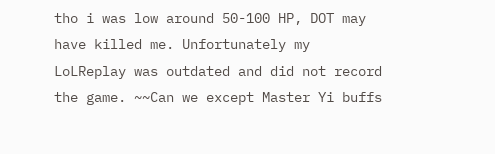tho i was low around 50-100 HP, DOT may have killed me. Unfortunately my LoLReplay was outdated and did not record the game. ~~Can we except Master Yi buffs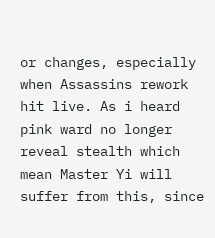or changes, especially when Assassins rework hit live. As i heard pink ward no longer reveal stealth which mean Master Yi will suffer from this, since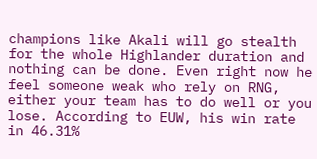champions like Akali will go stealth for the whole Highlander duration and nothing can be done. Even right now he feel someone weak who rely on RNG, either your team has to do well or you lose. According to EUW, his win rate in 46.31%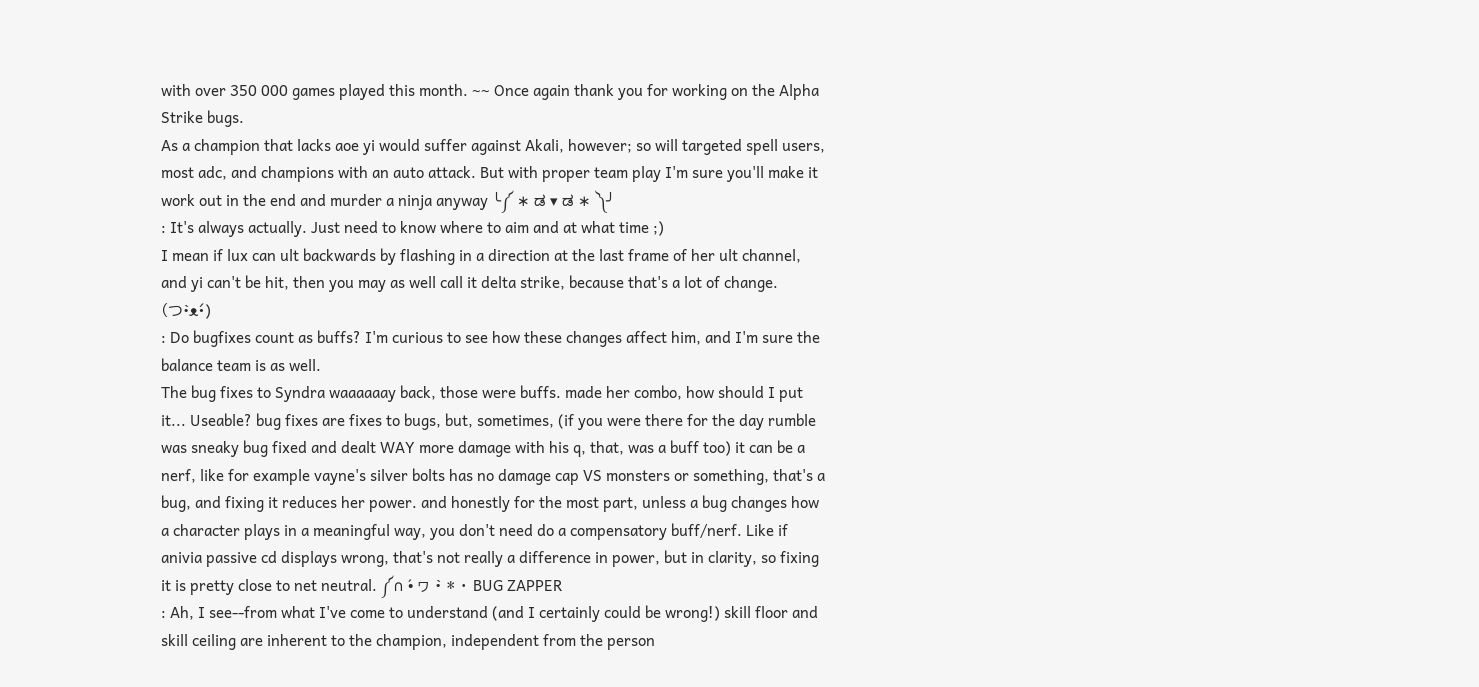with over 350 000 games played this month. ~~ Once again thank you for working on the Alpha Strike bugs.
As a champion that lacks aoe yi would suffer against Akali, however; so will targeted spell users, most adc, and champions with an auto attack. But with proper team play I'm sure you'll make it work out in the end and murder a ninja anyway ╰༼ ∗ ಡ ▾ ಡ ∗ ༽╯
: It's always actually. Just need to know where to aim and at what time ;)
I mean if lux can ult backwards by flashing in a direction at the last frame of her ult channel, and yi can't be hit, then you may as well call it delta strike, because that's a lot of change. (つ•̀ᴥ•́)
: Do bugfixes count as buffs? I'm curious to see how these changes affect him, and I'm sure the balance team is as well.
The bug fixes to Syndra waaaaaay back, those were buffs. made her combo, how should I put it... Useable? bug fixes are fixes to bugs, but, sometimes, (if you were there for the day rumble was sneaky bug fixed and dealt WAY more damage with his q, that, was a buff too) it can be a nerf, like for example vayne's silver bolts has no damage cap VS monsters or something, that's a bug, and fixing it reduces her power. and honestly for the most part, unless a bug changes how a character plays in a meaningful way, you don't need do a compensatory buff/nerf. Like if anivia passive cd displays wrong, that's not really a difference in power, but in clarity, so fixing it is pretty close to net neutral. ༼∩ •́ ヮ •̀ * ・ BUG ZAPPER
: Ah, I see--from what I've come to understand (and I certainly could be wrong!) skill floor and skill ceiling are inherent to the champion, independent from the person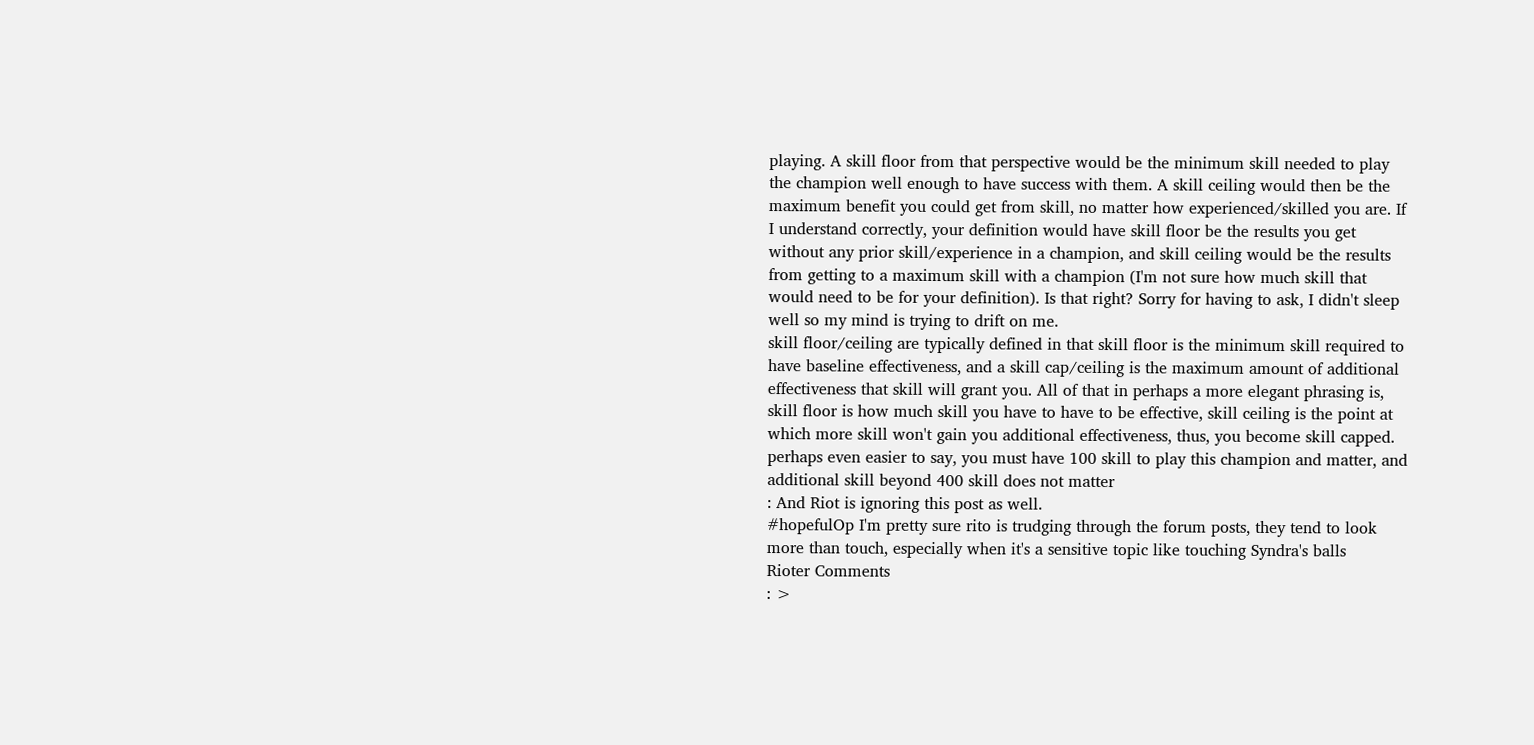playing. A skill floor from that perspective would be the minimum skill needed to play the champion well enough to have success with them. A skill ceiling would then be the maximum benefit you could get from skill, no matter how experienced/skilled you are. If I understand correctly, your definition would have skill floor be the results you get without any prior skill/experience in a champion, and skill ceiling would be the results from getting to a maximum skill with a champion (I'm not sure how much skill that would need to be for your definition). Is that right? Sorry for having to ask, I didn't sleep well so my mind is trying to drift on me.
skill floor/ceiling are typically defined in that skill floor is the minimum skill required to have baseline effectiveness, and a skill cap/ceiling is the maximum amount of additional effectiveness that skill will grant you. All of that in perhaps a more elegant phrasing is, skill floor is how much skill you have to have to be effective, skill ceiling is the point at which more skill won't gain you additional effectiveness, thus, you become skill capped. perhaps even easier to say, you must have 100 skill to play this champion and matter, and additional skill beyond 400 skill does not matter
: And Riot is ignoring this post as well.
#hopefulOp I'm pretty sure rito is trudging through the forum posts, they tend to look more than touch, especially when it's a sensitive topic like touching Syndra's balls
Rioter Comments
: >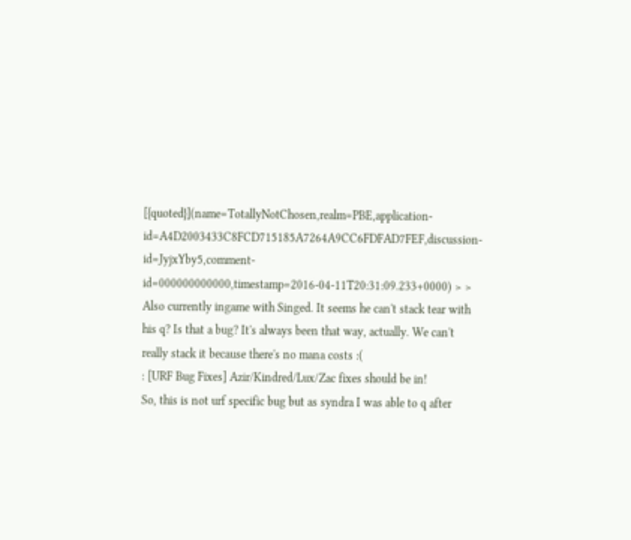[{quoted}](name=TotallyNotChosen,realm=PBE,application-id=A4D2003433C8FCD715185A7264A9CC6FDFAD7FEF,discussion-id=JyjxYby5,comment-id=000000000000,timestamp=2016-04-11T20:31:09.233+0000) > > Also currently ingame with Singed. It seems he can't stack tear with his q? Is that a bug? It's always been that way, actually. We can't really stack it because there's no mana costs :(
: [URF Bug Fixes] Azir/Kindred/Lux/Zac fixes should be in!
So, this is not urf specific bug but as syndra I was able to q after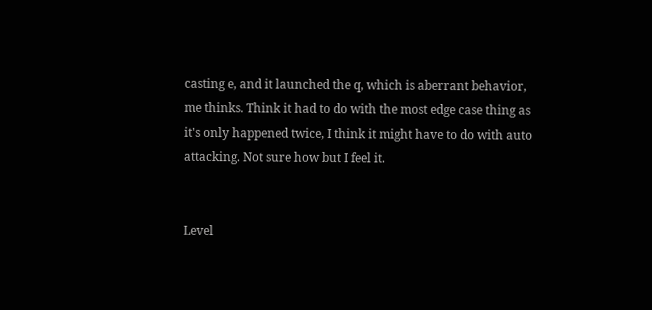casting e, and it launched the q, which is aberrant behavior, me thinks. Think it had to do with the most edge case thing as it's only happened twice, I think it might have to do with auto attacking. Not sure how but I feel it.


Level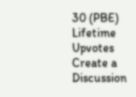30 (PBE)
Lifetime Upvotes
Create a Discussion